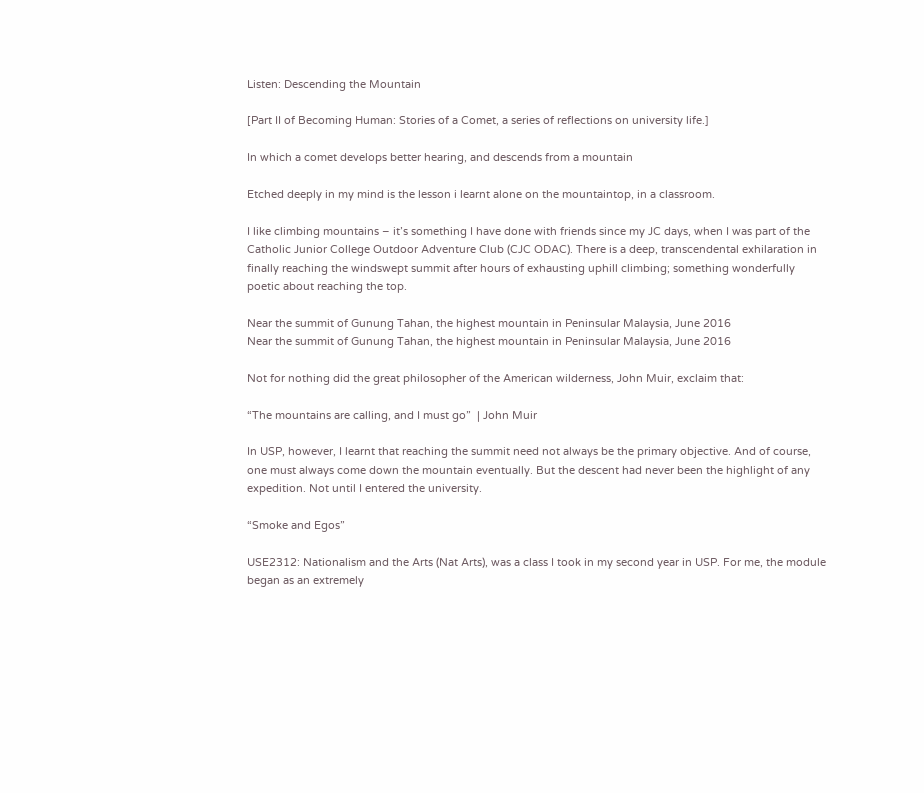Listen: Descending the Mountain

[Part II of Becoming Human: Stories of a Comet, a series of reflections on university life.]

In which a comet develops better hearing, and descends from a mountain

Etched deeply in my mind is the lesson i learnt alone on the mountaintop, in a classroom.

I like climbing mountains – it’s something I have done with friends since my JC days, when I was part of the Catholic Junior College Outdoor Adventure Club (CJC ODAC). There is a deep, transcendental exhilaration in finally reaching the windswept summit after hours of exhausting uphill climbing; something wonderfully poetic about reaching the top.

Near the summit of Gunung Tahan, the highest mountain in Peninsular Malaysia, June 2016
Near the summit of Gunung Tahan, the highest mountain in Peninsular Malaysia, June 2016

Not for nothing did the great philosopher of the American wilderness, John Muir, exclaim that:

“The mountains are calling, and I must go”  | John Muir

In USP, however, I learnt that reaching the summit need not always be the primary objective. And of course, one must always come down the mountain eventually. But the descent had never been the highlight of any expedition. Not until I entered the university.

“Smoke and Egos”

USE2312: Nationalism and the Arts (Nat Arts), was a class I took in my second year in USP. For me, the module began as an extremely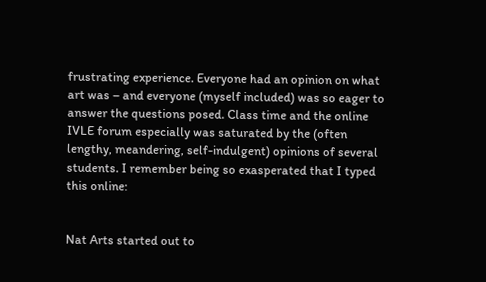frustrating experience. Everyone had an opinion on what art was – and everyone (myself included) was so eager to answer the questions posed. Class time and the online IVLE forum especially was saturated by the (often lengthy, meandering, self-indulgent) opinions of several students. I remember being so exasperated that I typed this online:


Nat Arts started out to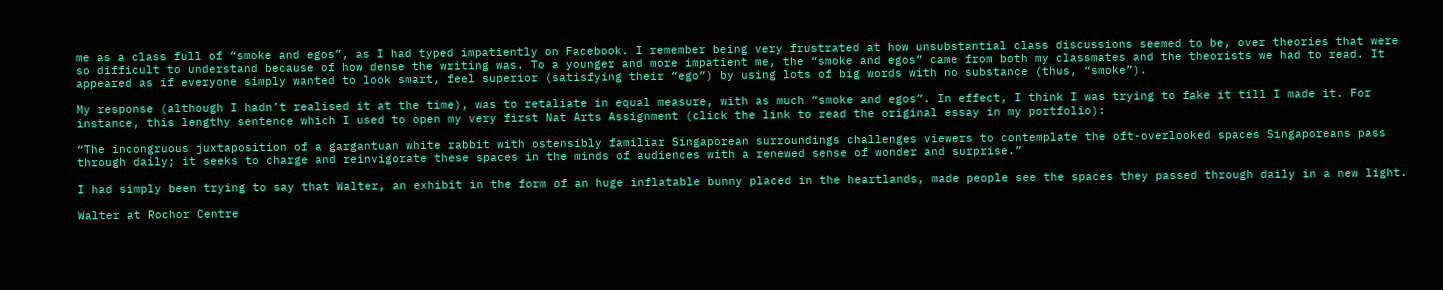me as a class full of “smoke and egos”, as I had typed impatiently on Facebook. I remember being very frustrated at how unsubstantial class discussions seemed to be, over theories that were so difficult to understand because of how dense the writing was. To a younger and more impatient me, the “smoke and egos” came from both my classmates and the theorists we had to read. It appeared as if everyone simply wanted to look smart, feel superior (satisfying their “ego”) by using lots of big words with no substance (thus, “smoke”).

My response (although I hadn’t realised it at the time), was to retaliate in equal measure, with as much “smoke and egos”. In effect, I think I was trying to fake it till I made it. For instance, this lengthy sentence which I used to open my very first Nat Arts Assignment (click the link to read the original essay in my portfolio):

“The incongruous juxtaposition of a gargantuan white rabbit with ostensibly familiar Singaporean surroundings challenges viewers to contemplate the oft-overlooked spaces Singaporeans pass through daily; it seeks to charge and reinvigorate these spaces in the minds of audiences with a renewed sense of wonder and surprise.”

I had simply been trying to say that Walter, an exhibit in the form of an huge inflatable bunny placed in the heartlands, made people see the spaces they passed through daily in a new light.

Walter at Rochor Centre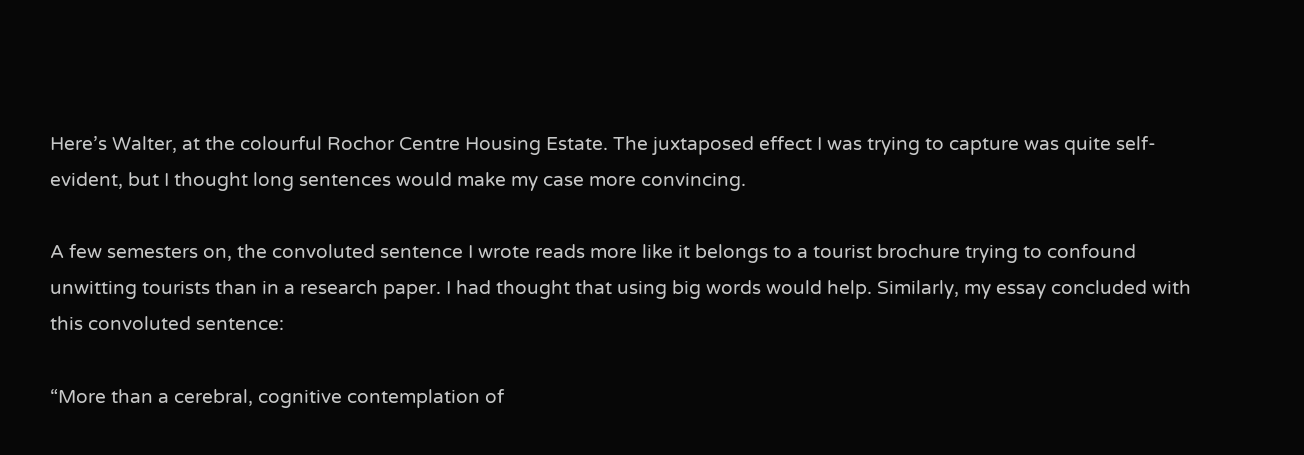Here’s Walter, at the colourful Rochor Centre Housing Estate. The juxtaposed effect I was trying to capture was quite self-evident, but I thought long sentences would make my case more convincing.

A few semesters on, the convoluted sentence I wrote reads more like it belongs to a tourist brochure trying to confound unwitting tourists than in a research paper. I had thought that using big words would help. Similarly, my essay concluded with this convoluted sentence:

“More than a cerebral, cognitive contemplation of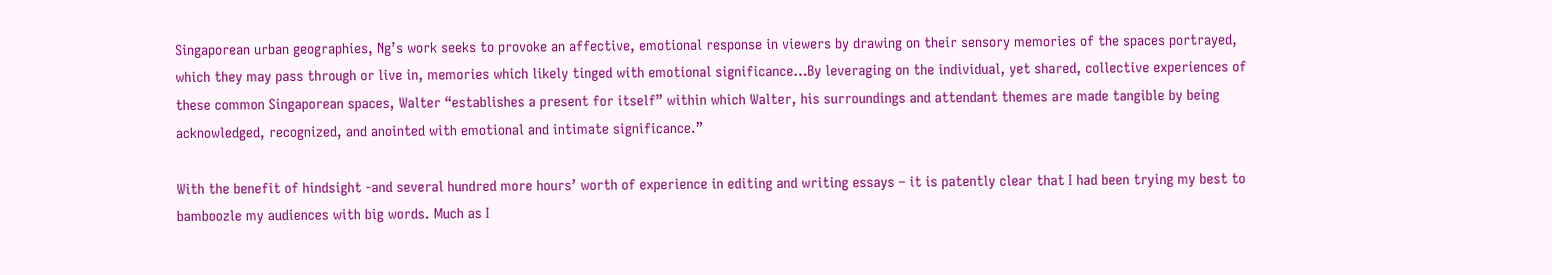Singaporean urban geographies, Ng’s work seeks to provoke an affective, emotional response in viewers by drawing on their sensory memories of the spaces portrayed, which they may pass through or live in, memories which likely tinged with emotional significance…By leveraging on the individual, yet shared, collective experiences of these common Singaporean spaces, Walter “establishes a present for itself” within which Walter, his surroundings and attendant themes are made tangible by being acknowledged, recognized, and anointed with emotional and intimate significance.”

With the benefit of hindsight -and several hundred more hours’ worth of experience in editing and writing essays – it is patently clear that I had been trying my best to bamboozle my audiences with big words. Much as I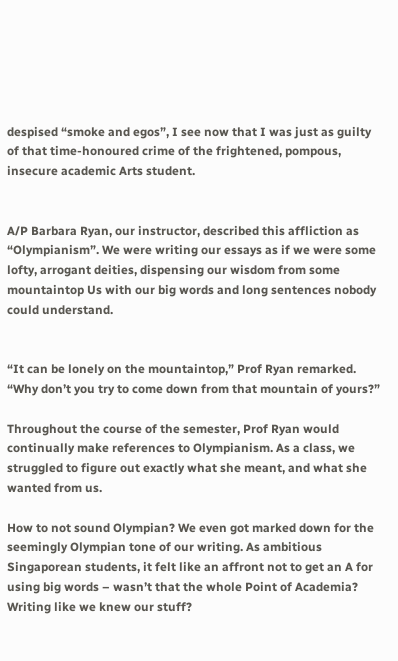despised “smoke and egos”, I see now that I was just as guilty of that time-honoured crime of the frightened, pompous, insecure academic Arts student.


A/P Barbara Ryan, our instructor, described this affliction as  “Olympianism”. We were writing our essays as if we were some lofty, arrogant deities, dispensing our wisdom from some mountaintop Us with our big words and long sentences nobody could understand.


“It can be lonely on the mountaintop,” Prof Ryan remarked. “Why don’t you try to come down from that mountain of yours?”

Throughout the course of the semester, Prof Ryan would continually make references to Olympianism. As a class, we struggled to figure out exactly what she meant, and what she wanted from us.

How to not sound Olympian? We even got marked down for the seemingly Olympian tone of our writing. As ambitious Singaporean students, it felt like an affront not to get an A for using big words – wasn’t that the whole Point of Academia? Writing like we knew our stuff?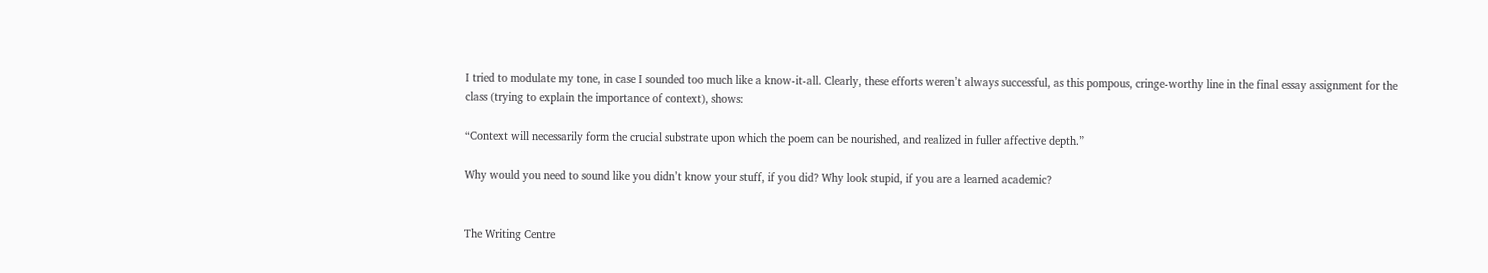I tried to modulate my tone, in case I sounded too much like a know-it-all. Clearly, these efforts weren’t always successful, as this pompous, cringe-worthy line in the final essay assignment for the class (trying to explain the importance of context), shows:

“Context will necessarily form the crucial substrate upon which the poem can be nourished, and realized in fuller affective depth.”

Why would you need to sound like you didn’t know your stuff, if you did? Why look stupid, if you are a learned academic?


The Writing Centre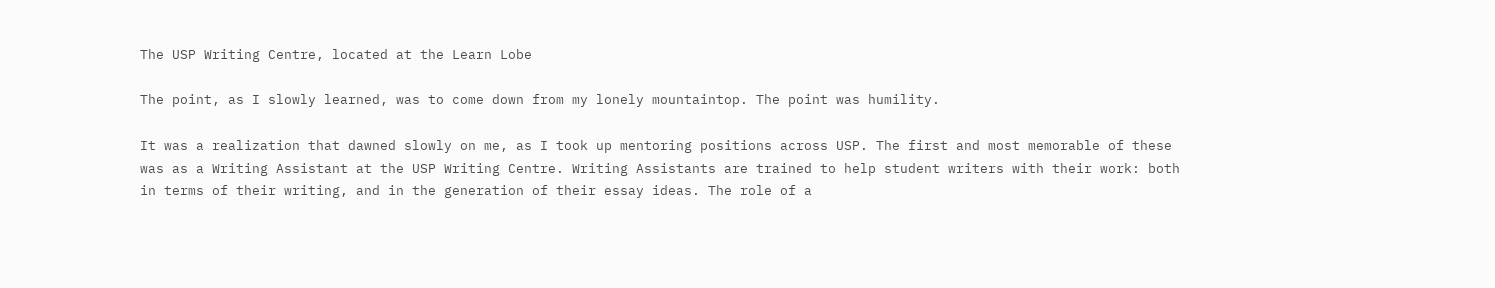The USP Writing Centre, located at the Learn Lobe

The point, as I slowly learned, was to come down from my lonely mountaintop. The point was humility.

It was a realization that dawned slowly on me, as I took up mentoring positions across USP. The first and most memorable of these was as a Writing Assistant at the USP Writing Centre. Writing Assistants are trained to help student writers with their work: both in terms of their writing, and in the generation of their essay ideas. The role of a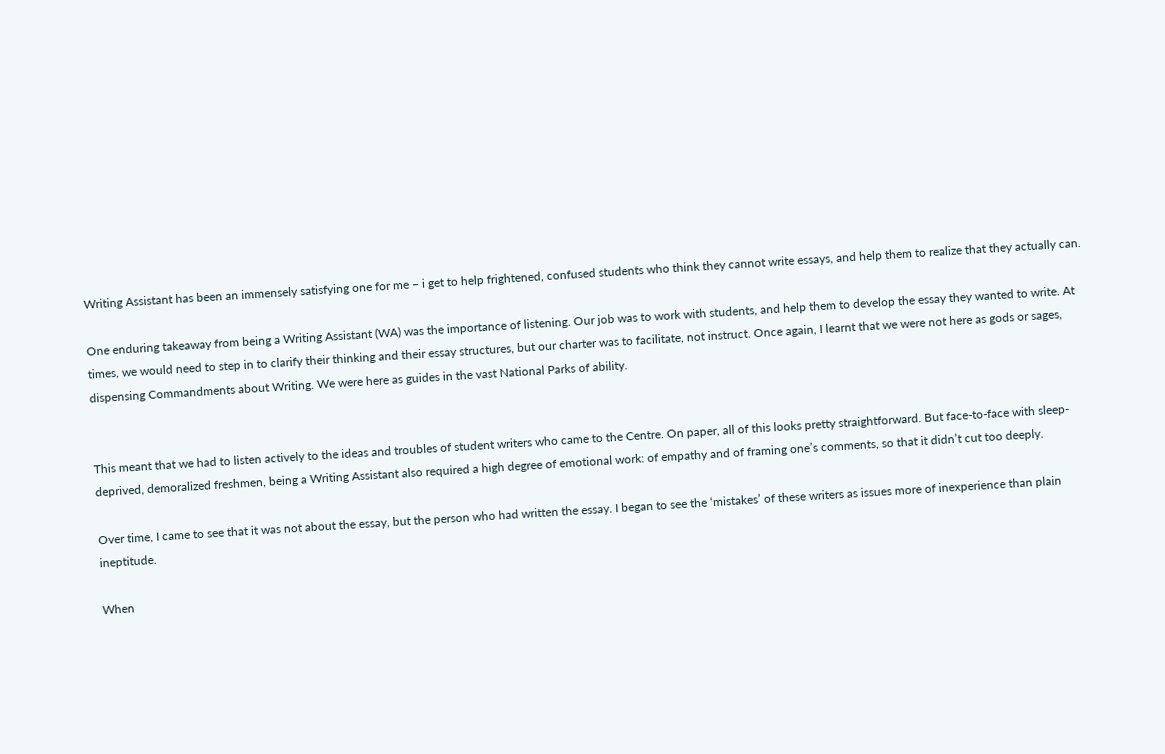Writing Assistant has been an immensely satisfying one for me – i get to help frightened, confused students who think they cannot write essays, and help them to realize that they actually can.

One enduring takeaway from being a Writing Assistant (WA) was the importance of listening. Our job was to work with students, and help them to develop the essay they wanted to write. At times, we would need to step in to clarify their thinking and their essay structures, but our charter was to facilitate, not instruct. Once again, I learnt that we were not here as gods or sages, dispensing Commandments about Writing. We were here as guides in the vast National Parks of ability.


This meant that we had to listen actively to the ideas and troubles of student writers who came to the Centre. On paper, all of this looks pretty straightforward. But face-to-face with sleep-deprived, demoralized freshmen, being a Writing Assistant also required a high degree of emotional work: of empathy and of framing one’s comments, so that it didn’t cut too deeply.

Over time, I came to see that it was not about the essay, but the person who had written the essay. I began to see the ‘mistakes’ of these writers as issues more of inexperience than plain ineptitude.

When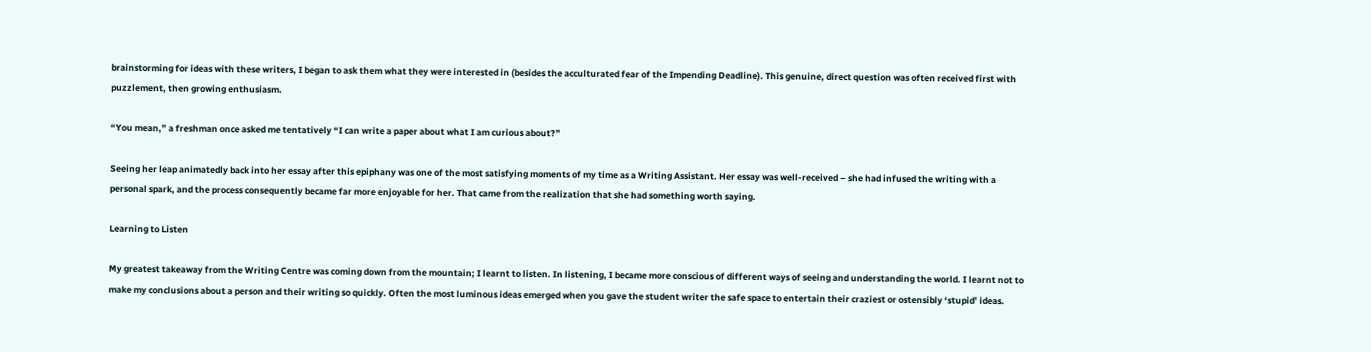brainstorming for ideas with these writers, I began to ask them what they were interested in (besides the acculturated fear of the Impending Deadline). This genuine, direct question was often received first with puzzlement, then growing enthusiasm.

“You mean,” a freshman once asked me tentatively “I can write a paper about what I am curious about?”

Seeing her leap animatedly back into her essay after this epiphany was one of the most satisfying moments of my time as a Writing Assistant. Her essay was well-received – she had infused the writing with a personal spark, and the process consequently became far more enjoyable for her. That came from the realization that she had something worth saying.

Learning to Listen

My greatest takeaway from the Writing Centre was coming down from the mountain; I learnt to listen. In listening, I became more conscious of different ways of seeing and understanding the world. I learnt not to make my conclusions about a person and their writing so quickly. Often the most luminous ideas emerged when you gave the student writer the safe space to entertain their craziest or ostensibly ‘stupid’ ideas.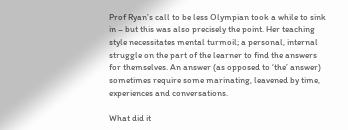Prof Ryan’s call to be less Olympian took a while to sink in – but this was also precisely the point. Her teaching style necessitates mental turmoil; a personal, internal struggle on the part of the learner to find the answers for themselves. An answer (as opposed to ‘the’ answer) sometimes require some marinating, leavened by time, experiences and conversations.

What did it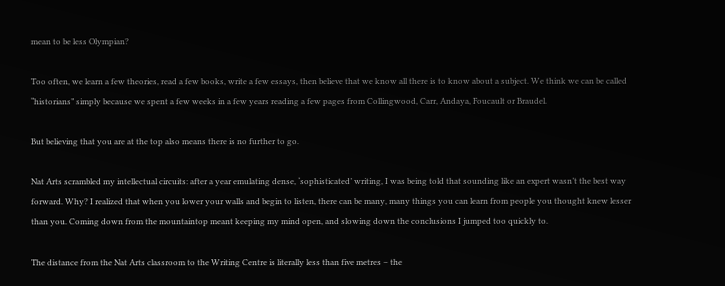mean to be less Olympian?

Too often, we learn a few theories, read a few books, write a few essays, then believe that we know all there is to know about a subject. We think we can be called “historians” simply because we spent a few weeks in a few years reading a few pages from Collingwood, Carr, Andaya, Foucault or Braudel.

But believing that you are at the top also means there is no further to go.

Nat Arts scrambled my intellectual circuits: after a year emulating dense, ‘sophisticated’ writing, I was being told that sounding like an expert wasn’t the best way forward. Why? I realized that when you lower your walls and begin to listen, there can be many, many things you can learn from people you thought knew lesser than you. Coming down from the mountaintop meant keeping my mind open, and slowing down the conclusions I jumped too quickly to.

The distance from the Nat Arts classroom to the Writing Centre is literally less than five metres – the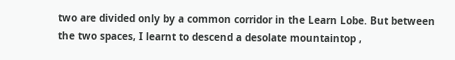two are divided only by a common corridor in the Learn Lobe. But between the two spaces, I learnt to descend a desolate mountaintop ,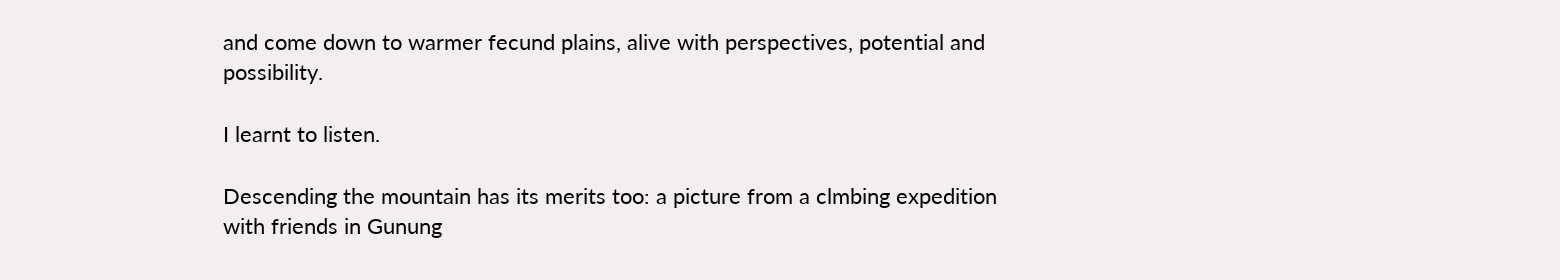and come down to warmer fecund plains, alive with perspectives, potential and possibility.

I learnt to listen.

Descending the mountain has its merits too: a picture from a clmbing expedition with friends in Gunung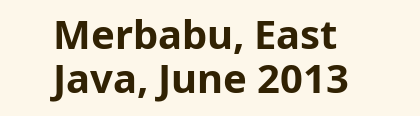Merbabu, East Java, June 2013